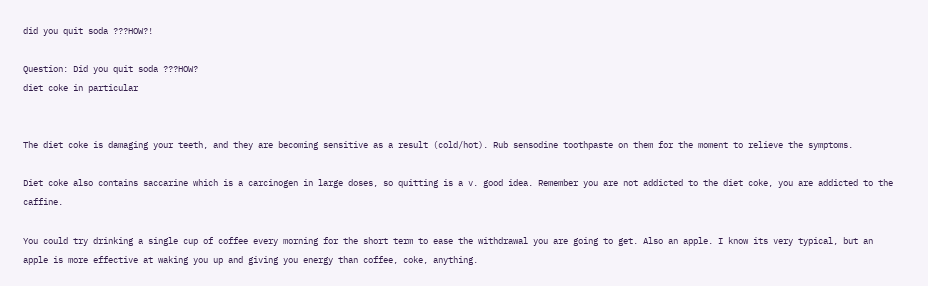did you quit soda ???HOW?!

Question: Did you quit soda ???HOW?
diet coke in particular


The diet coke is damaging your teeth, and they are becoming sensitive as a result (cold/hot). Rub sensodine toothpaste on them for the moment to relieve the symptoms.

Diet coke also contains saccarine which is a carcinogen in large doses, so quitting is a v. good idea. Remember you are not addicted to the diet coke, you are addicted to the caffine.

You could try drinking a single cup of coffee every morning for the short term to ease the withdrawal you are going to get. Also an apple. I know its very typical, but an apple is more effective at waking you up and giving you energy than coffee, coke, anything.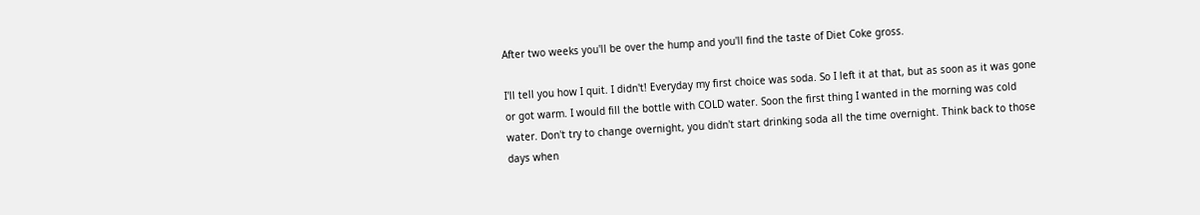After two weeks you'll be over the hump and you'll find the taste of Diet Coke gross.

I'll tell you how I quit. I didn't! Everyday my first choice was soda. So I left it at that, but as soon as it was gone or got warm. I would fill the bottle with COLD water. Soon the first thing I wanted in the morning was cold water. Don't try to change overnight, you didn't start drinking soda all the time overnight. Think back to those days when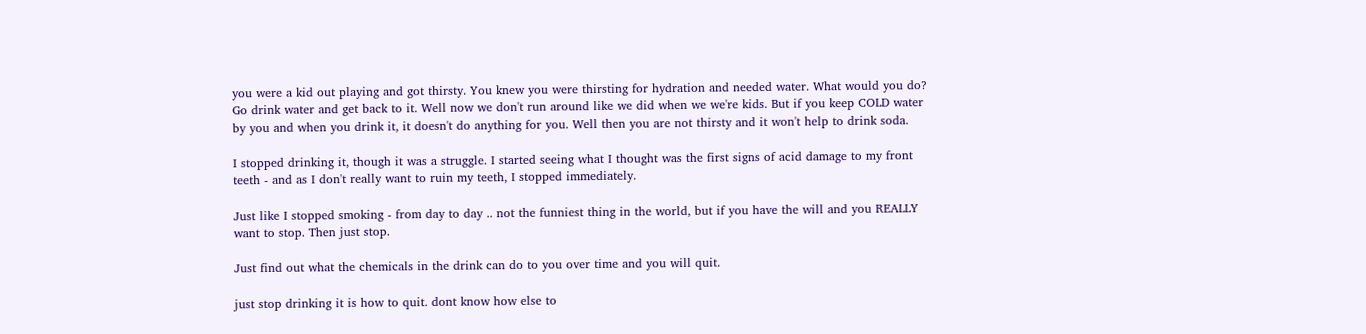you were a kid out playing and got thirsty. You knew you were thirsting for hydration and needed water. What would you do? Go drink water and get back to it. Well now we don't run around like we did when we we're kids. But if you keep COLD water by you and when you drink it, it doesn't do anything for you. Well then you are not thirsty and it won't help to drink soda.

I stopped drinking it, though it was a struggle. I started seeing what I thought was the first signs of acid damage to my front teeth - and as I don't really want to ruin my teeth, I stopped immediately.

Just like I stopped smoking - from day to day .. not the funniest thing in the world, but if you have the will and you REALLY want to stop. Then just stop.

Just find out what the chemicals in the drink can do to you over time and you will quit.

just stop drinking it is how to quit. dont know how else to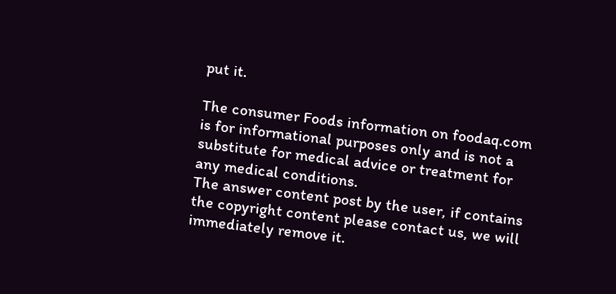put it.

The consumer Foods information on foodaq.com is for informational purposes only and is not a substitute for medical advice or treatment for any medical conditions.
The answer content post by the user, if contains the copyright content please contact us, we will immediately remove it.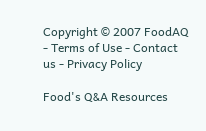Copyright © 2007 FoodAQ - Terms of Use - Contact us - Privacy Policy

Food's Q&A Resources